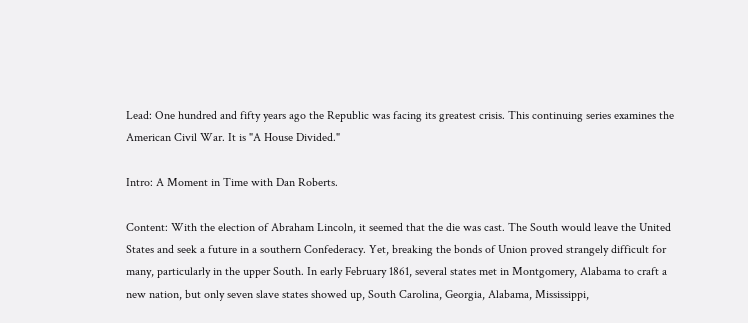Lead: One hundred and fifty years ago the Republic was facing its greatest crisis. This continuing series examines the American Civil War. It is "A House Divided."

Intro: A Moment in Time with Dan Roberts.

Content: With the election of Abraham Lincoln, it seemed that the die was cast. The South would leave the United States and seek a future in a southern Confederacy. Yet, breaking the bonds of Union proved strangely difficult for many, particularly in the upper South. In early February 1861, several states met in Montgomery, Alabama to craft a new nation, but only seven slave states showed up, South Carolina, Georgia, Alabama, Mississippi,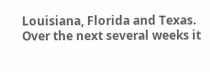Louisiana, Florida and Texas. Over the next several weeks it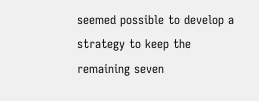seemed possible to develop a strategy to keep the remaining seven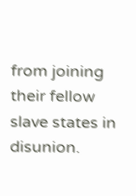from joining their fellow slave states in disunion.